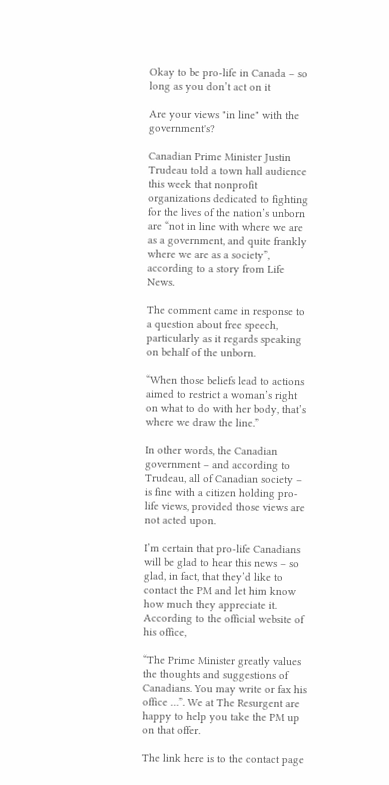Okay to be pro-life in Canada – so long as you don’t act on it

Are your views "in line" with the government's?

Canadian Prime Minister Justin Trudeau told a town hall audience this week that nonprofit organizations dedicated to fighting for the lives of the nation’s unborn are “not in line with where we are as a government, and quite frankly where we are as a society”, according to a story from Life News.

The comment came in response to a question about free speech, particularly as it regards speaking on behalf of the unborn.

“When those beliefs lead to actions aimed to restrict a woman’s right on what to do with her body, that’s where we draw the line.”

In other words, the Canadian government – and according to Trudeau, all of Canadian society – is fine with a citizen holding pro-life views, provided those views are not acted upon.

I’m certain that pro-life Canadians will be glad to hear this news – so glad, in fact, that they’d like to contact the PM and let him know how much they appreciate it. According to the official website of his office,

“The Prime Minister greatly values the thoughts and suggestions of Canadians. You may write or fax his office …”. We at The Resurgent are happy to help you take the PM up on that offer.

The link here is to the contact page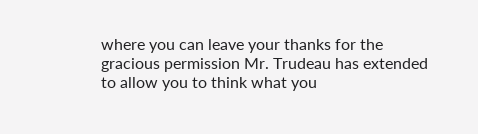where you can leave your thanks for the gracious permission Mr. Trudeau has extended to allow you to think what you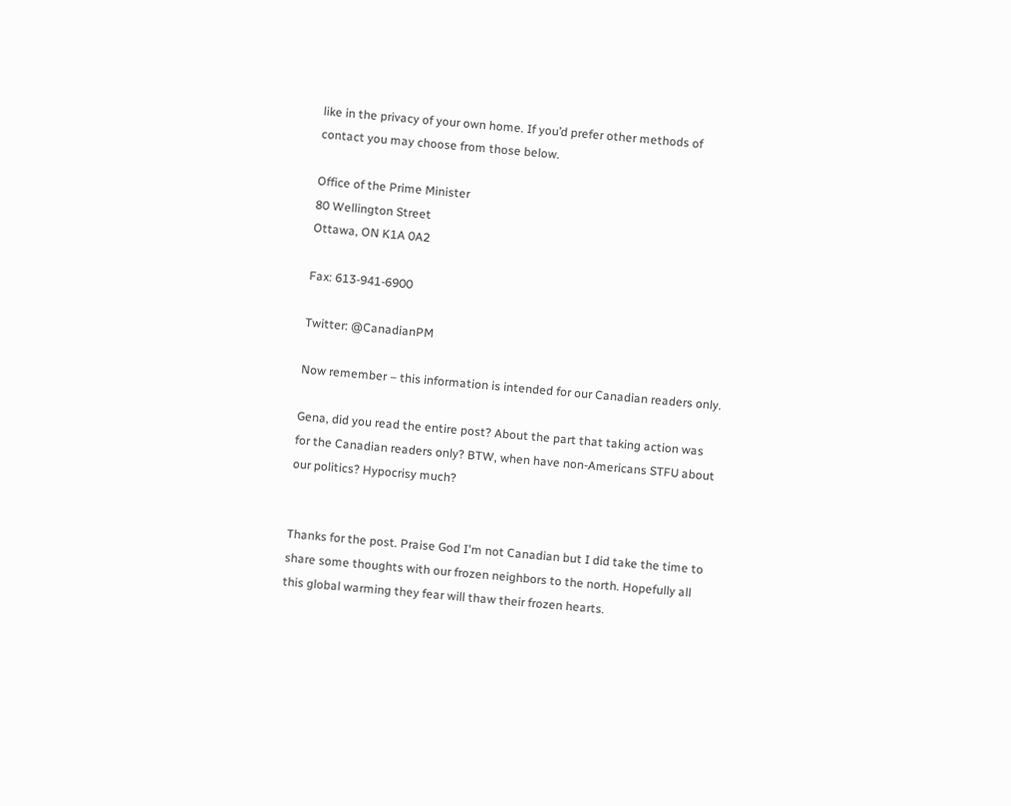like in the privacy of your own home. If you’d prefer other methods of contact you may choose from those below.

Office of the Prime Minister
80 Wellington Street
Ottawa, ON K1A 0A2

Fax: 613-941-6900

Twitter: @CanadianPM

Now remember – this information is intended for our Canadian readers only.

Gena, did you read the entire post? About the part that taking action was for the Canadian readers only? BTW, when have non-Americans STFU about our politics? Hypocrisy much?


Thanks for the post. Praise God I'm not Canadian but I did take the time to share some thoughts with our frozen neighbors to the north. Hopefully all this global warming they fear will thaw their frozen hearts.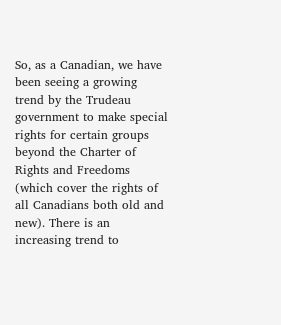So, as a Canadian, we have been seeing a growing trend by the Trudeau government to make special rights for certain groups beyond the Charter of Rights and Freedoms (which cover the rights of all Canadians both old and new). There is an increasing trend to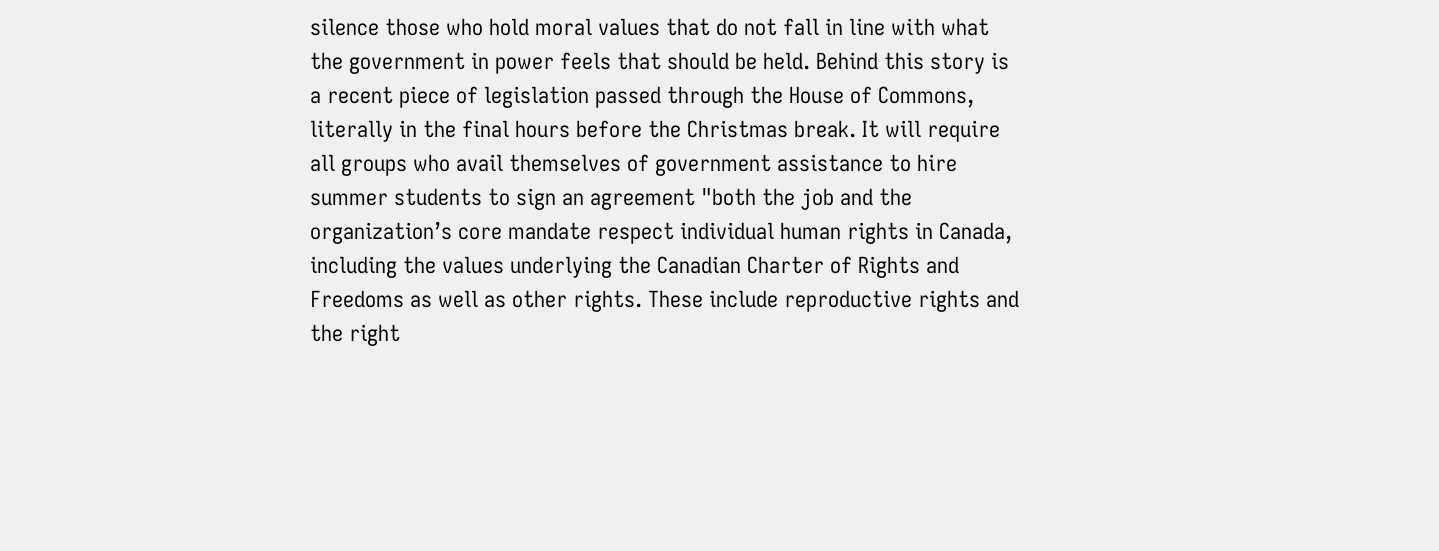silence those who hold moral values that do not fall in line with what the government in power feels that should be held. Behind this story is a recent piece of legislation passed through the House of Commons, literally in the final hours before the Christmas break. It will require all groups who avail themselves of government assistance to hire summer students to sign an agreement "both the job and the organization’s core mandate respect individual human rights in Canada, including the values underlying the Canadian Charter of Rights and Freedoms as well as other rights. These include reproductive rights and the right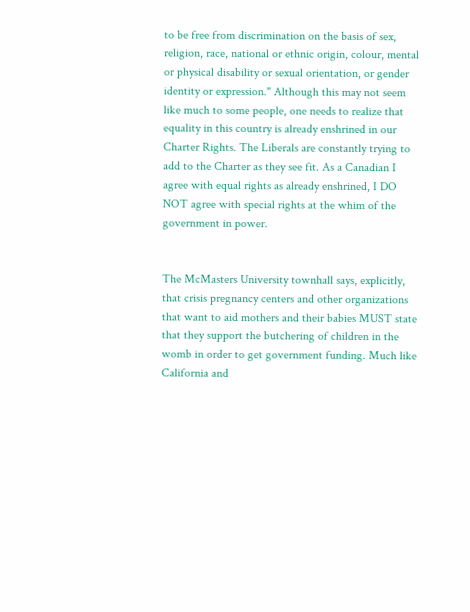to be free from discrimination on the basis of sex, religion, race, national or ethnic origin, colour, mental or physical disability or sexual orientation, or gender identity or expression." Although this may not seem like much to some people, one needs to realize that equality in this country is already enshrined in our Charter Rights. The Liberals are constantly trying to add to the Charter as they see fit. As a Canadian I agree with equal rights as already enshrined, I DO NOT agree with special rights at the whim of the government in power.


The McMasters University townhall says, explicitly, that crisis pregnancy centers and other organizations that want to aid mothers and their babies MUST state that they support the butchering of children in the womb in order to get government funding. Much like California and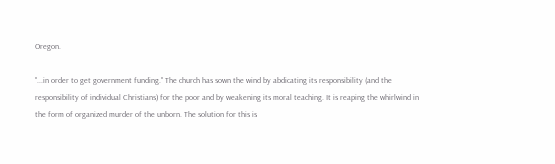Oregon.

"...in order to get government funding." The church has sown the wind by abdicating its responsibility (and the responsibility of individual Christians) for the poor and by weakening its moral teaching. It is reaping the whirlwind in the form of organized murder of the unborn. The solution for this is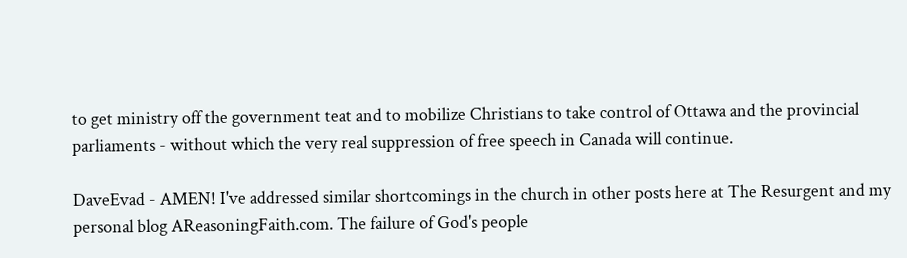to get ministry off the government teat and to mobilize Christians to take control of Ottawa and the provincial parliaments - without which the very real suppression of free speech in Canada will continue.

DaveEvad - AMEN! I've addressed similar shortcomings in the church in other posts here at The Resurgent and my personal blog AReasoningFaith.com. The failure of God's people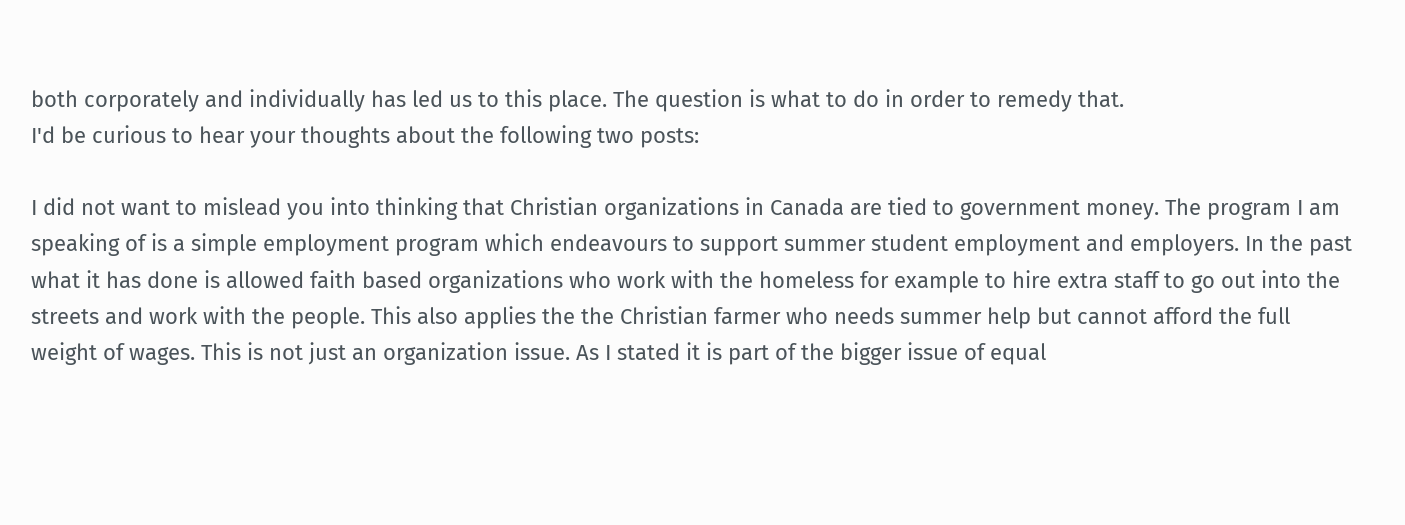both corporately and individually has led us to this place. The question is what to do in order to remedy that.
I'd be curious to hear your thoughts about the following two posts:

I did not want to mislead you into thinking that Christian organizations in Canada are tied to government money. The program I am speaking of is a simple employment program which endeavours to support summer student employment and employers. In the past what it has done is allowed faith based organizations who work with the homeless for example to hire extra staff to go out into the streets and work with the people. This also applies the the Christian farmer who needs summer help but cannot afford the full weight of wages. This is not just an organization issue. As I stated it is part of the bigger issue of equal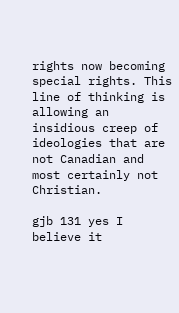rights now becoming special rights. This line of thinking is allowing an insidious creep of ideologies that are not Canadian and most certainly not Christian.

gjb 131 yes I believe it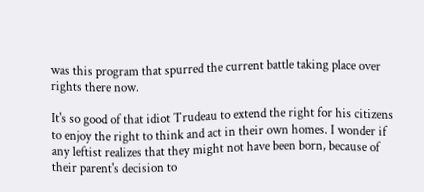was this program that spurred the current battle taking place over rights there now.

It's so good of that idiot Trudeau to extend the right for his citizens to enjoy the right to think and act in their own homes. I wonder if any leftist realizes that they might not have been born, because of their parent's decision to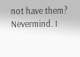not have them? Nevermind. I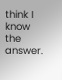think I know the answer.